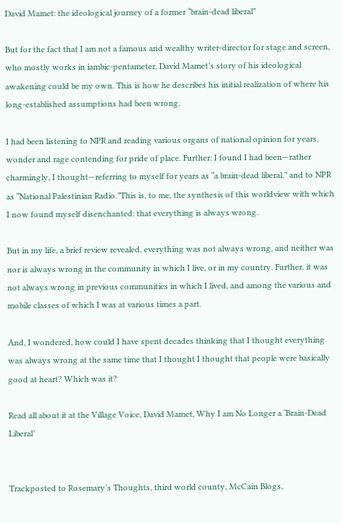David Mamet: the ideological journey of a former “brain-dead liberal”

But for the fact that I am not a famous and wealthy writer-director for stage and screen, who mostly works in iambic-pentameter, David Mamet’s story of his ideological awakening could be my own. This is how he describes his initial realization of where his long-established assumptions had been wrong.

I had been listening to NPR and reading various organs of national opinion for years, wonder and rage contending for pride of place. Further: I found I had been—rather charmingly, I thought—referring to myself for years as “a brain-dead liberal,” and to NPR as “National Palestinian Radio.”This is, to me, the synthesis of this worldview with which I now found myself disenchanted: that everything is always wrong.

But in my life, a brief review revealed, everything was not always wrong, and neither was nor is always wrong in the community in which I live, or in my country. Further, it was not always wrong in previous communities in which I lived, and among the various and mobile classes of which I was at various times a part.

And, I wondered, how could I have spent decades thinking that I thought everything was always wrong at the same time that I thought I thought that people were basically good at heart? Which was it?

Read all about it at the Village Voice, David Mamet, Why I am No Longer a ‘Brain-Dead Liberal’


Trackposted to Rosemary’s Thoughts, third world county, McCain Blogs,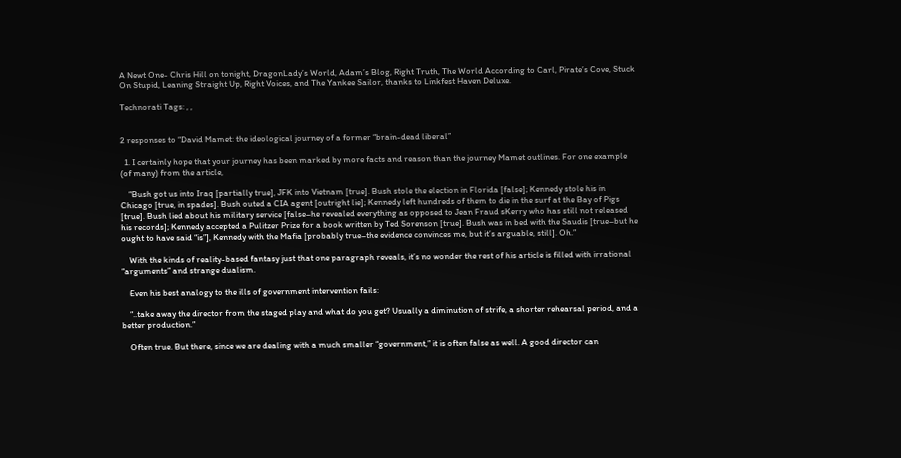A Newt One- Chris Hill on tonight, DragonLady’s World, Adam’s Blog, Right Truth, The World According to Carl, Pirate’s Cove, Stuck On Stupid, Leaning Straight Up, Right Voices, and The Yankee Sailor, thanks to Linkfest Haven Deluxe.

Technorati Tags: , ,


2 responses to “David Mamet: the ideological journey of a former “brain-dead liberal”

  1. I certainly hope that your journey has been marked by more facts and reason than the journey Mamet outlines. For one example (of many) from the article,

    “Bush got us into Iraq [partially true], JFK into Vietnam [true]. Bush stole the election in Florida [false]; Kennedy stole his in Chicago [true, in spades]. Bush outed a CIA agent [outright lie]; Kennedy left hundreds of them to die in the surf at the Bay of Pigs [true]. Bush lied about his military service [false–he revealed everything as opposed to Jean Fraud sKerry who has still not released his records]; Kennedy accepted a Pulitzer Prize for a book written by Ted Sorenson [true]. Bush was in bed with the Saudis [true–but he ought to have said “is”], Kennedy with the Mafia [probably true–the evidence convinces me, but it’s arguable, still]. Oh.”

    With the kinds of reality-based fantasy just that one paragraph reveals, it’s no wonder the rest of his article is filled with irrational “arguments” and strange dualism.

    Even his best analogy to the ills of government intervention fails:

    “..take away the director from the staged play and what do you get? Usually a diminution of strife, a shorter rehearsal period, and a better production.”

    Often true. But there, since we are dealing with a much smaller “government,” it is often false as well. A good director can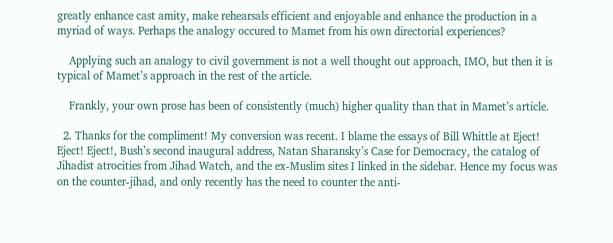greatly enhance cast amity, make rehearsals efficient and enjoyable and enhance the production in a myriad of ways. Perhaps the analogy occured to Mamet from his own directorial experiences?

    Applying such an analogy to civil government is not a well thought out approach, IMO, but then it is typical of Mamet’s approach in the rest of the article.

    Frankly, your own prose has been of consistently (much) higher quality than that in Mamet’s article.

  2. Thanks for the compliment! My conversion was recent. I blame the essays of Bill Whittle at Eject! Eject! Eject!, Bush’s second inaugural address, Natan Sharansky’s Case for Democracy, the catalog of Jihadist atrocities from Jihad Watch, and the ex-Muslim sites I linked in the sidebar. Hence my focus was on the counter-jihad, and only recently has the need to counter the anti-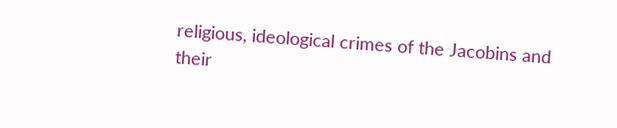religious, ideological crimes of the Jacobins and their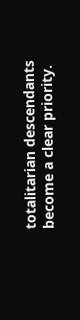totalitarian descendants become a clear priority.